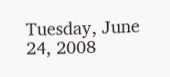Tuesday, June 24, 2008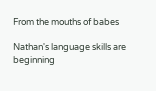From the mouths of babes

Nathan's language skills are beginning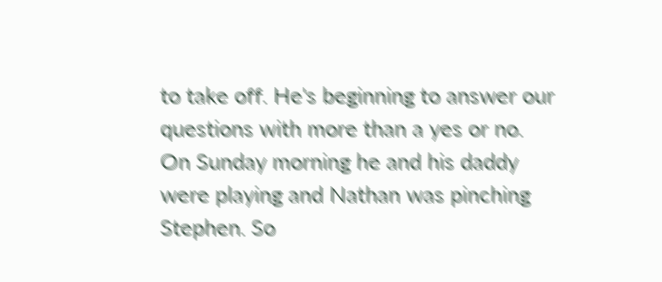to take off. He's beginning to answer our questions with more than a yes or no.
On Sunday morning he and his daddy were playing and Nathan was pinching Stephen. So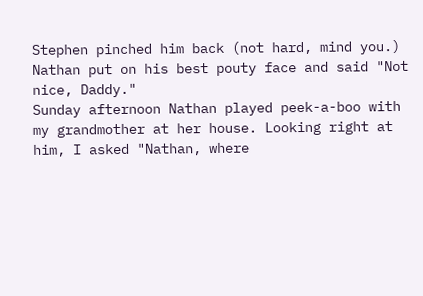Stephen pinched him back (not hard, mind you.) Nathan put on his best pouty face and said "Not nice, Daddy."
Sunday afternoon Nathan played peek-a-boo with my grandmother at her house. Looking right at him, I asked "Nathan, where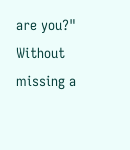are you?" Without missing a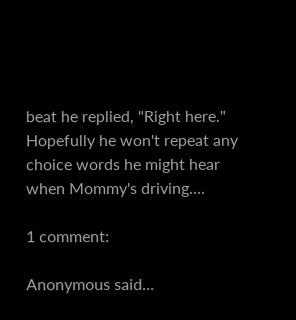beat he replied, "Right here."
Hopefully he won't repeat any choice words he might hear when Mommy's driving....

1 comment:

Anonymous said...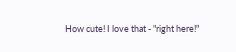How cute! I love that - "right here!"